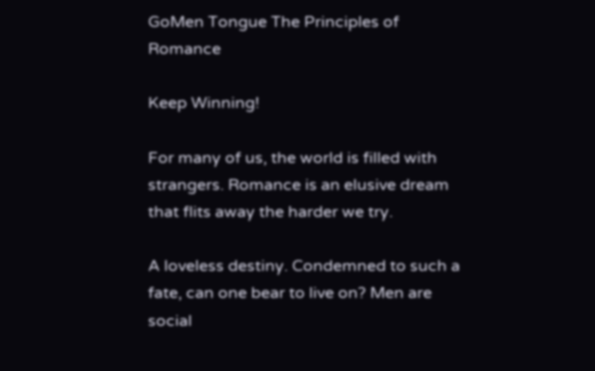GoMen Tongue The Principles of Romance

Keep Winning!

For many of us, the world is filled with strangers. Romance is an elusive dream that flits away the harder we try.

A loveless destiny. Condemned to such a fate, can one bear to live on? Men are social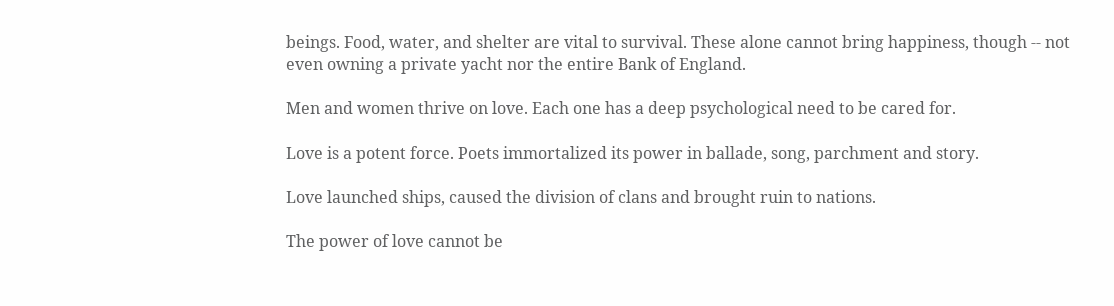beings. Food, water, and shelter are vital to survival. These alone cannot bring happiness, though -- not even owning a private yacht nor the entire Bank of England.

Men and women thrive on love. Each one has a deep psychological need to be cared for.

Love is a potent force. Poets immortalized its power in ballade, song, parchment and story.

Love launched ships, caused the division of clans and brought ruin to nations.

The power of love cannot be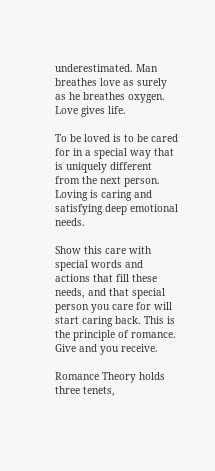underestimated. Man breathes love as surely as he breathes oxygen. Love gives life.

To be loved is to be cared for in a special way that is uniquely different from the next person. Loving is caring and satisfying deep emotional needs.

Show this care with special words and actions that fill these needs, and that special person you care for will start caring back. This is the principle of romance. Give and you receive.

Romance Theory holds three tenets,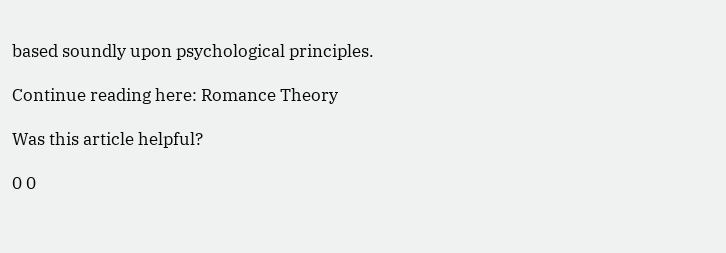based soundly upon psychological principles.

Continue reading here: Romance Theory

Was this article helpful?

0 0